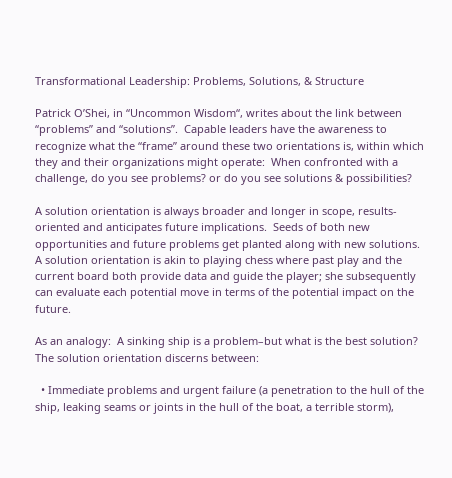Transformational Leadership: Problems, Solutions, & Structure

Patrick O’Shei, in “Uncommon Wisdom“, writes about the link between “problems” and “solutions”.  Capable leaders have the awareness to recognize what the “frame” around these two orientations is, within which they and their organizations might operate:  When confronted with a challenge, do you see problems? or do you see solutions & possibilities?

A solution orientation is always broader and longer in scope, results-oriented and anticipates future implications.  Seeds of both new opportunities and future problems get planted along with new solutions.  A solution orientation is akin to playing chess where past play and the current board both provide data and guide the player; she subsequently can evaluate each potential move in terms of the potential impact on the future.

As an analogy:  A sinking ship is a problem–but what is the best solution? The solution orientation discerns between:

  • Immediate problems and urgent failure (a penetration to the hull of the ship, leaking seams or joints in the hull of the boat, a terrible storm),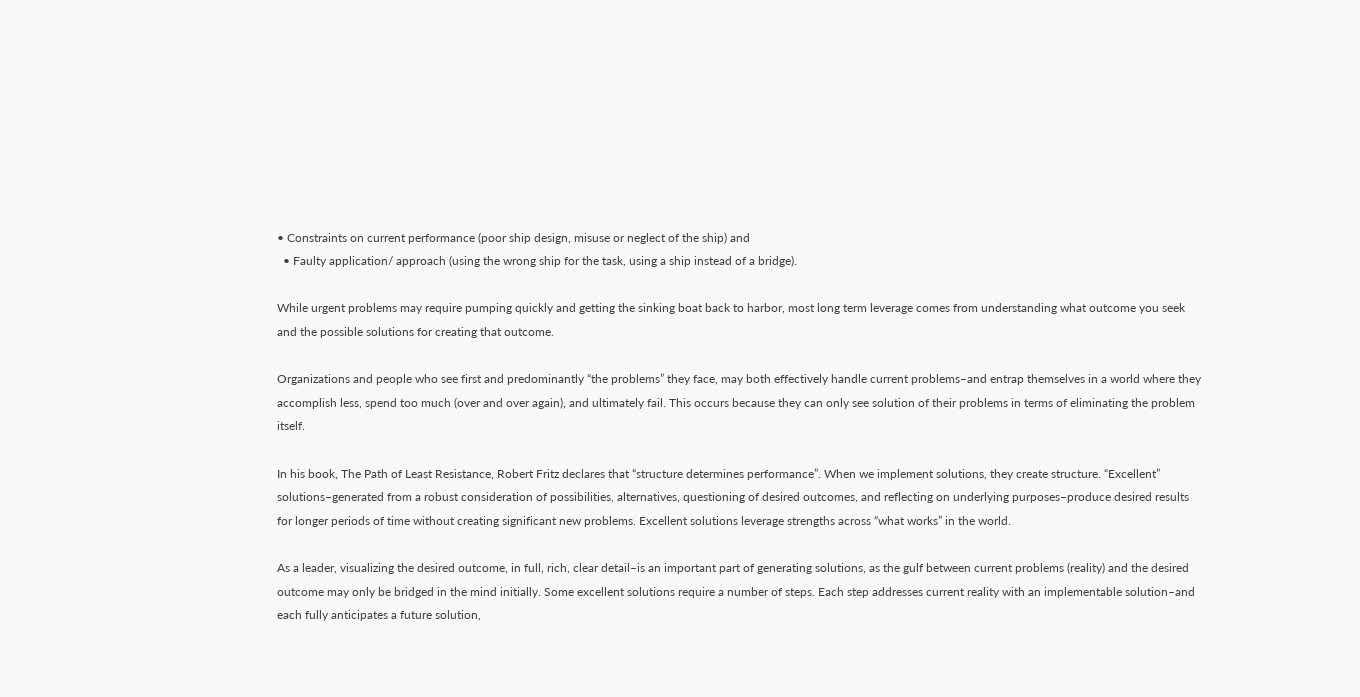• Constraints on current performance (poor ship design, misuse or neglect of the ship) and
  • Faulty application/ approach (using the wrong ship for the task, using a ship instead of a bridge).

While urgent problems may require pumping quickly and getting the sinking boat back to harbor, most long term leverage comes from understanding what outcome you seek and the possible solutions for creating that outcome.

Organizations and people who see first and predominantly “the problems” they face, may both effectively handle current problems–and entrap themselves in a world where they accomplish less, spend too much (over and over again), and ultimately fail. This occurs because they can only see solution of their problems in terms of eliminating the problem itself.

In his book, The Path of Least Resistance, Robert Fritz declares that “structure determines performance”. When we implement solutions, they create structure. “Excellent” solutions–generated from a robust consideration of possibilities, alternatives, questioning of desired outcomes, and reflecting on underlying purposes–produce desired results for longer periods of time without creating significant new problems. Excellent solutions leverage strengths across “what works” in the world.

As a leader, visualizing the desired outcome, in full, rich, clear detail–is an important part of generating solutions, as the gulf between current problems (reality) and the desired outcome may only be bridged in the mind initially. Some excellent solutions require a number of steps. Each step addresses current reality with an implementable solution–and each fully anticipates a future solution,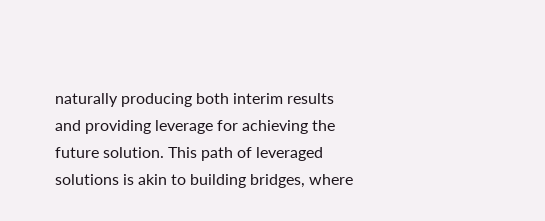naturally producing both interim results and providing leverage for achieving the future solution. This path of leveraged solutions is akin to building bridges, where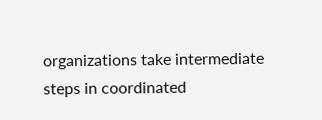organizations take intermediate steps in coordinated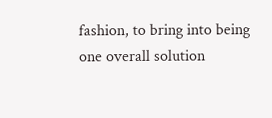fashion, to bring into being one overall solution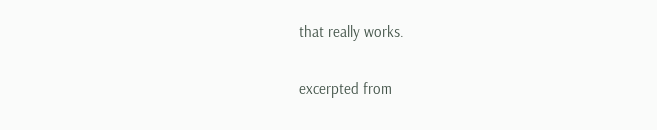that really works.

excerpted from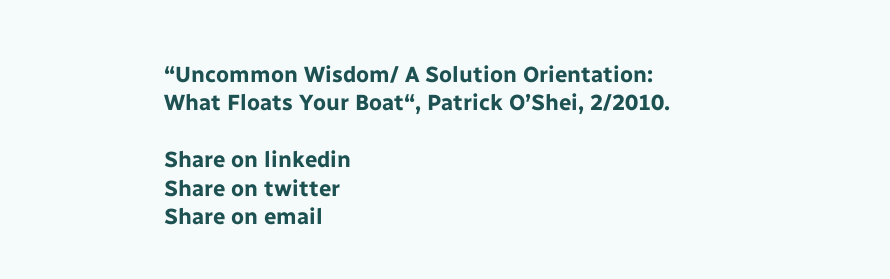“Uncommon Wisdom/ A Solution Orientation:  What Floats Your Boat“, Patrick O’Shei, 2/2010.

Share on linkedin
Share on twitter
Share on email